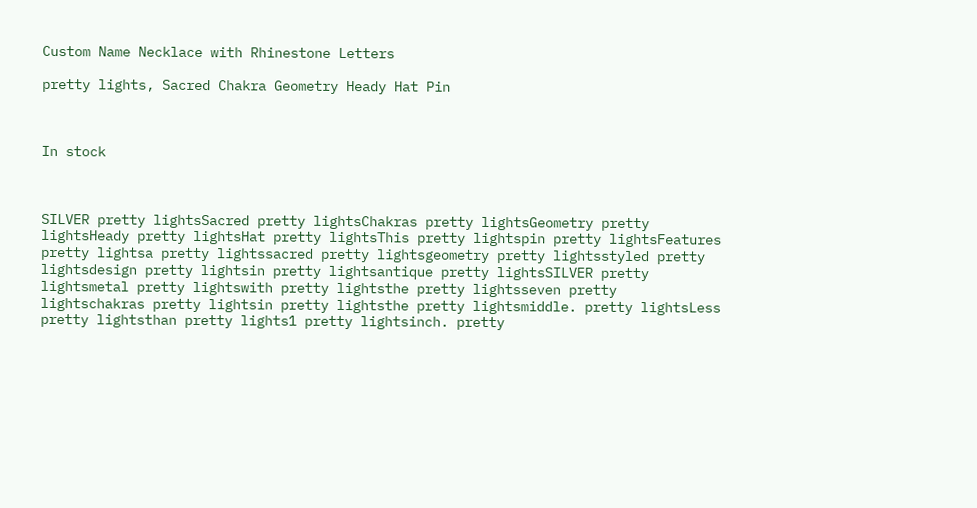Custom Name Necklace with Rhinestone Letters

pretty lights, Sacred Chakra Geometry Heady Hat Pin



In stock



SILVER pretty lightsSacred pretty lightsChakras pretty lightsGeometry pretty lightsHeady pretty lightsHat pretty lightsThis pretty lightspin pretty lightsFeatures pretty lightsa pretty lightssacred pretty lightsgeometry pretty lightsstyled pretty lightsdesign pretty lightsin pretty lightsantique pretty lightsSILVER pretty lightsmetal pretty lightswith pretty lightsthe pretty lightsseven pretty lightschakras pretty lightsin pretty lightsthe pretty lightsmiddle. pretty lightsLess pretty lightsthan pretty lights1 pretty lightsinch. pretty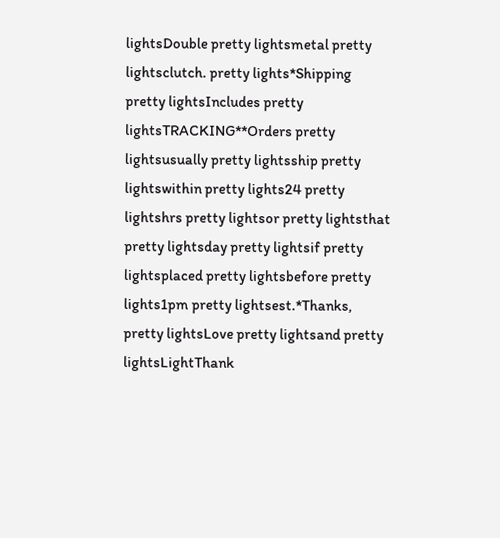lightsDouble pretty lightsmetal pretty lightsclutch. pretty lights*Shipping pretty lightsIncludes pretty lightsTRACKING**Orders pretty lightsusually pretty lightsship pretty lightswithin pretty lights24 pretty lightshrs pretty lightsor pretty lightsthat pretty lightsday pretty lightsif pretty lightsplaced pretty lightsbefore pretty lights1pm pretty lightsest.*Thanks, pretty lightsLove pretty lightsand pretty lightsLightThank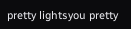pretty lightsyou pretty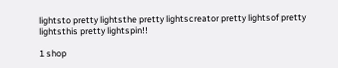lightsto pretty lightsthe pretty lightscreator pretty lightsof pretty lightsthis pretty lightspin!!

1 shop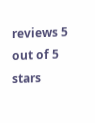reviews 5 out of 5 stars